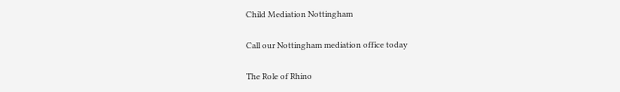Child Mediation Nottingham

Call our Nottingham mediation office today

The Role of Rhino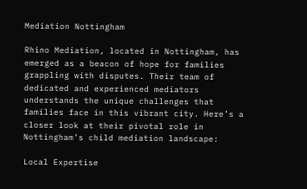Mediation Nottingham

Rhino Mediation, located in Nottingham, has emerged as a beacon of hope for families grappling with disputes. Their team of dedicated and experienced mediators understands the unique challenges that families face in this vibrant city. Here’s a closer look at their pivotal role in Nottingham’s child mediation landscape:

Local Expertise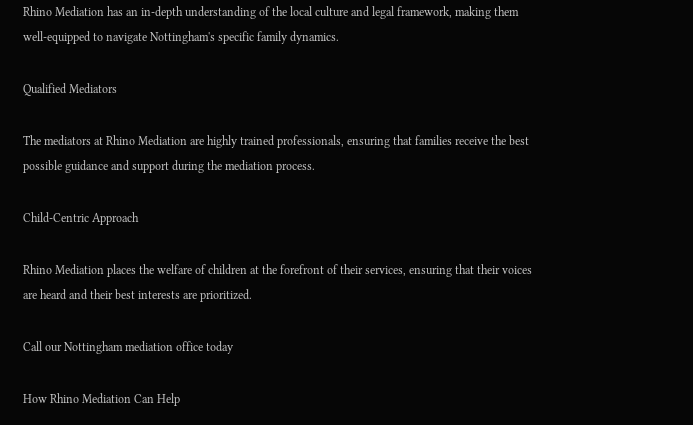Rhino Mediation has an in-depth understanding of the local culture and legal framework, making them well-equipped to navigate Nottingham's specific family dynamics.

Qualified Mediators

The mediators at Rhino Mediation are highly trained professionals, ensuring that families receive the best possible guidance and support during the mediation process.

Child-Centric Approach

Rhino Mediation places the welfare of children at the forefront of their services, ensuring that their voices are heard and their best interests are prioritized.

Call our Nottingham mediation office today

How Rhino Mediation Can Help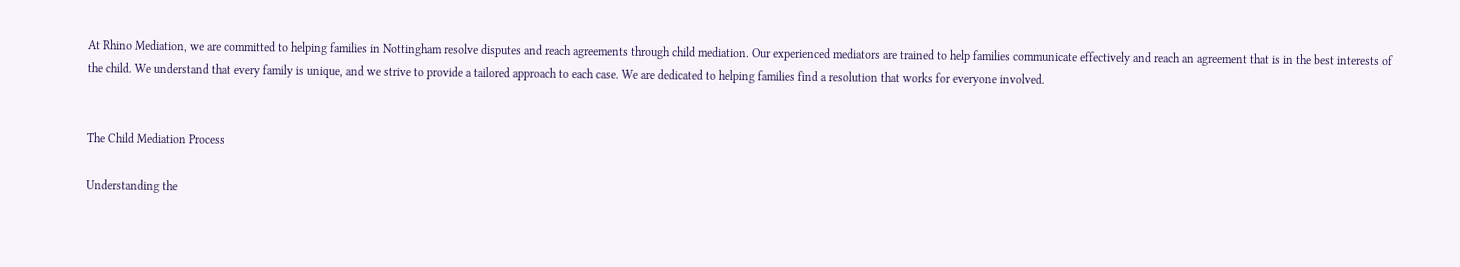At Rhino Mediation, we are committed to helping families in Nottingham resolve disputes and reach agreements through child mediation. Our experienced mediators are trained to help families communicate effectively and reach an agreement that is in the best interests of the child. We understand that every family is unique, and we strive to provide a tailored approach to each case. We are dedicated to helping families find a resolution that works for everyone involved.


The Child Mediation Process

Understanding the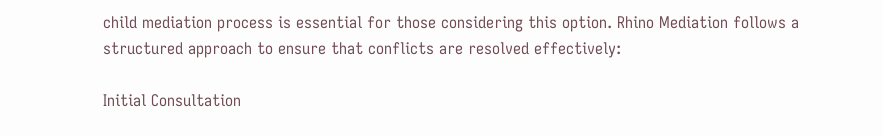child mediation process is essential for those considering this option. Rhino Mediation follows a structured approach to ensure that conflicts are resolved effectively:

Initial Consultation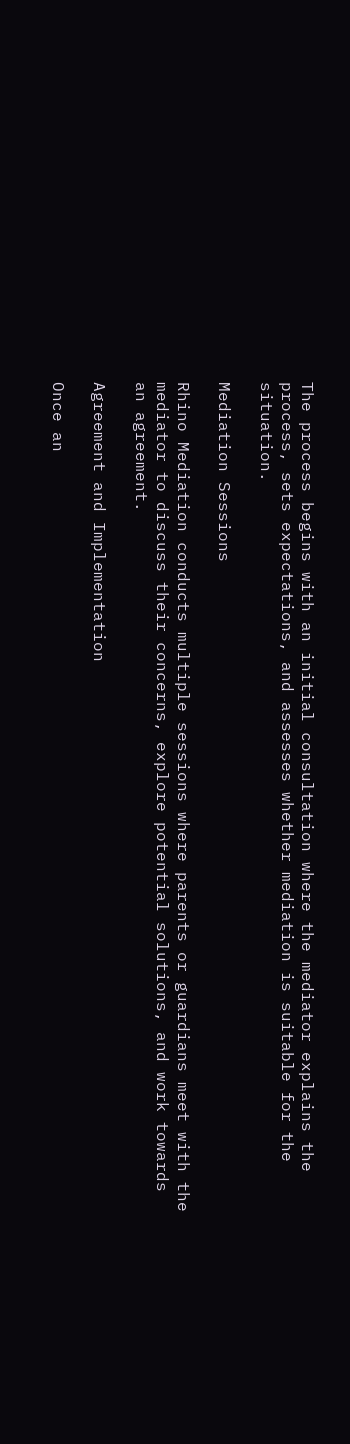The process begins with an initial consultation where the mediator explains the process, sets expectations, and assesses whether mediation is suitable for the situation.

Mediation Sessions

Rhino Mediation conducts multiple sessions where parents or guardians meet with the mediator to discuss their concerns, explore potential solutions, and work towards an agreement.

Agreement and Implementation

Once an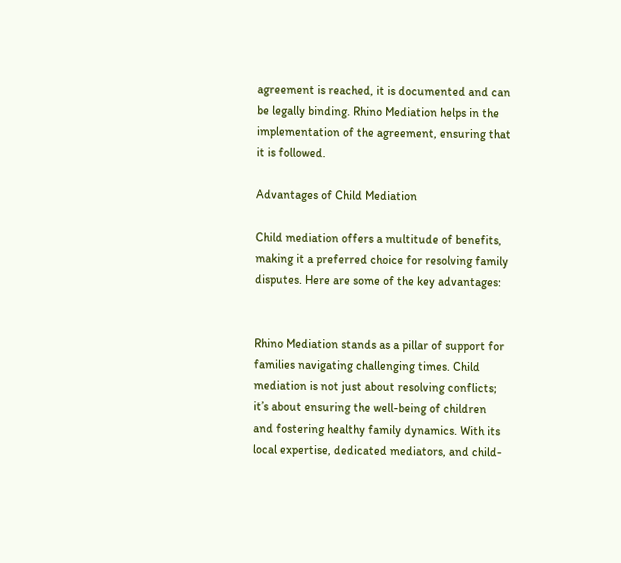agreement is reached, it is documented and can be legally binding. Rhino Mediation helps in the implementation of the agreement, ensuring that it is followed.

Advantages of Child Mediation

Child mediation offers a multitude of benefits, making it a preferred choice for resolving family disputes. Here are some of the key advantages:


Rhino Mediation stands as a pillar of support for families navigating challenging times. Child mediation is not just about resolving conflicts; it’s about ensuring the well-being of children and fostering healthy family dynamics. With its local expertise, dedicated mediators, and child-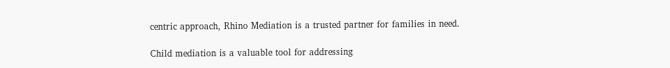centric approach, Rhino Mediation is a trusted partner for families in need.

Child mediation is a valuable tool for addressing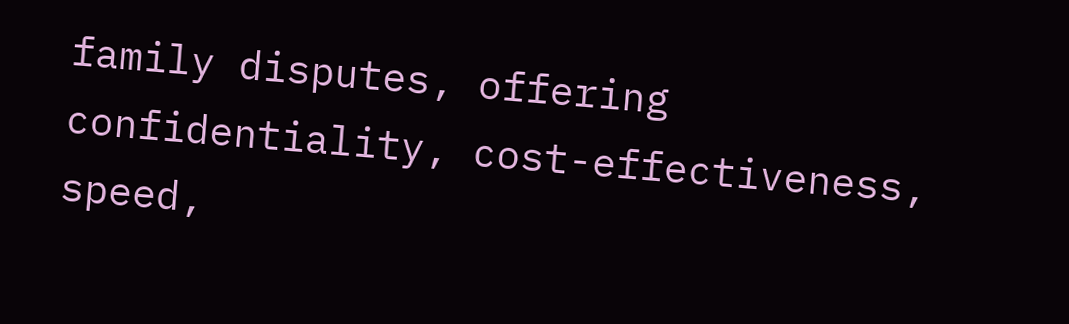family disputes, offering confidentiality, cost-effectiveness, speed,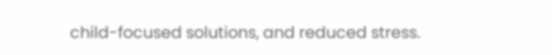child-focused solutions, and reduced stress.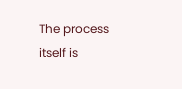The process itself is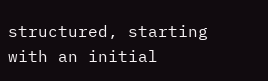structured, starting with an initial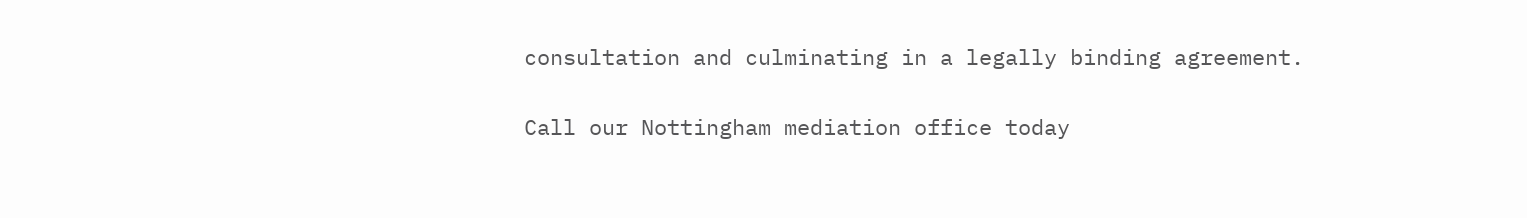consultation and culminating in a legally binding agreement.

Call our Nottingham mediation office today